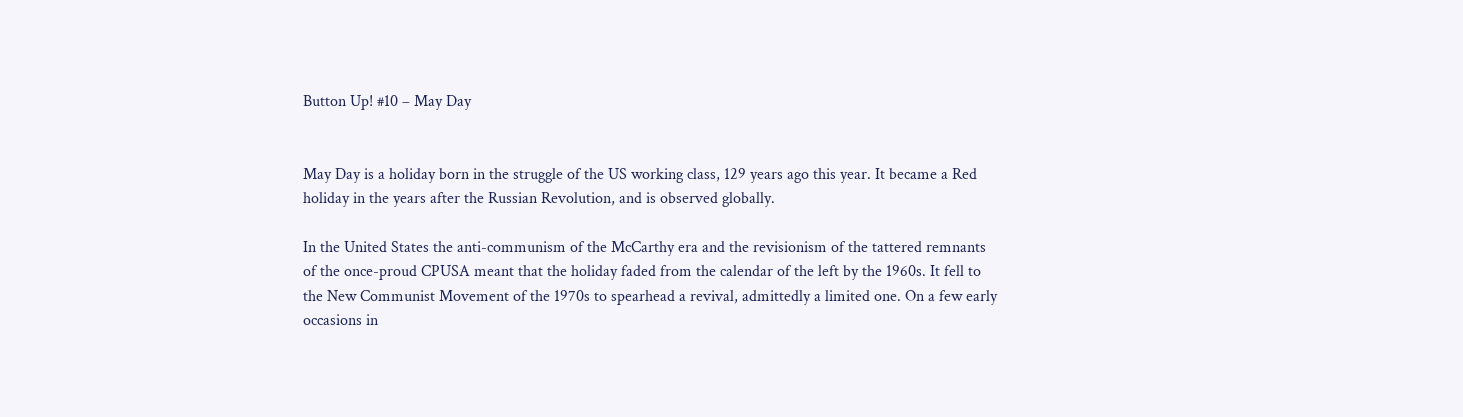Button Up! #10 – May Day


May Day is a holiday born in the struggle of the US working class, 129 years ago this year. It became a Red holiday in the years after the Russian Revolution, and is observed globally.

In the United States the anti-communism of the McCarthy era and the revisionism of the tattered remnants of the once-proud CPUSA meant that the holiday faded from the calendar of the left by the 1960s. It fell to the New Communist Movement of the 1970s to spearhead a revival, admittedly a limited one. On a few early occasions in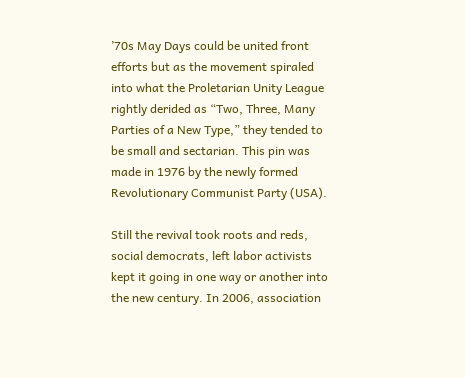’70s May Days could be united front efforts but as the movement spiraled into what the Proletarian Unity League rightly derided as “Two, Three, Many Parties of a New Type,” they tended to be small and sectarian. This pin was made in 1976 by the newly formed Revolutionary Communist Party (USA).

Still the revival took roots and reds, social democrats, left labor activists kept it going in one way or another into the new century. In 2006, association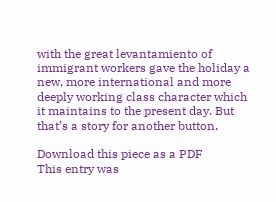with the great levantamiento of immigrant workers gave the holiday a new, more international and more deeply working class character which it maintains to the present day. But that’s a story for another button.

Download this piece as a PDF
This entry was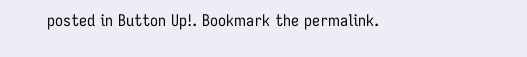posted in Button Up!. Bookmark the permalink.